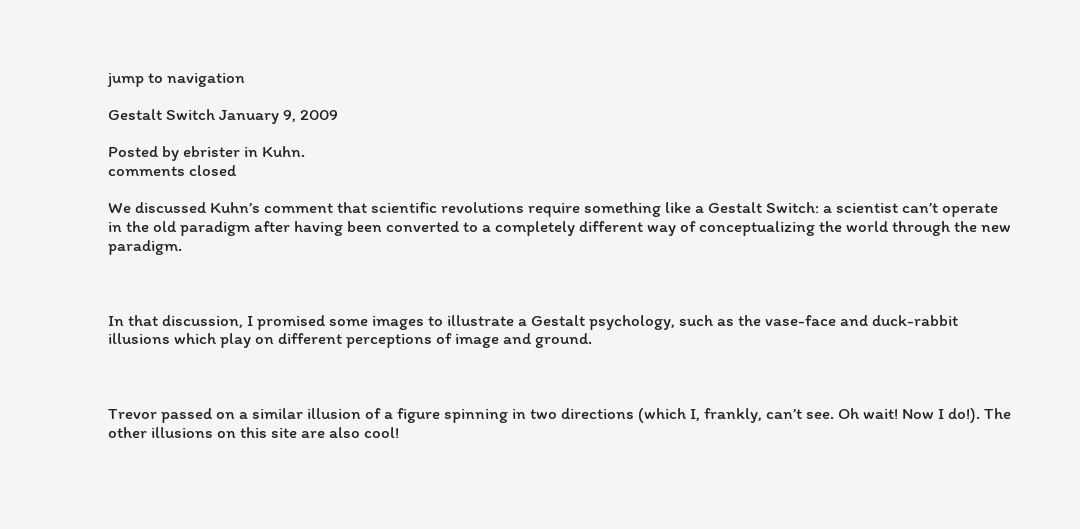jump to navigation

Gestalt Switch January 9, 2009

Posted by ebrister in Kuhn.
comments closed

We discussed Kuhn’s comment that scientific revolutions require something like a Gestalt Switch: a scientist can’t operate in the old paradigm after having been converted to a completely different way of conceptualizing the world through the new paradigm.



In that discussion, I promised some images to illustrate a Gestalt psychology, such as the vase-face and duck-rabbit illusions which play on different perceptions of image and ground.



Trevor passed on a similar illusion of a figure spinning in two directions (which I, frankly, can’t see. Oh wait! Now I do!). The other illusions on this site are also cool!